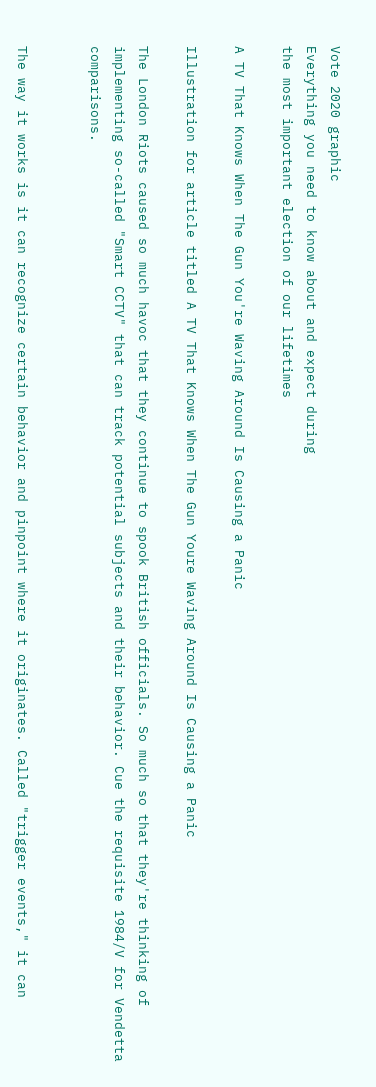Vote 2020 graphic
Everything you need to know about and expect during
the most important election of our lifetimes

A TV That Knows When The Gun You're Waving Around Is Causing a Panic

Illustration for article titled A TV That Knows When The Gun Youre Waving Around Is Causing a Panic

The London Riots caused so much havoc that they continue to spook British officials. So much so that they're thinking of implementing so-called "Smart CCTV" that can track potential subjects and their behavior. Cue the requisite 1984/V for Vendetta comparisons.


The way it works is it can recognize certain behavior and pinpoint where it originates. Called "trigger events," it can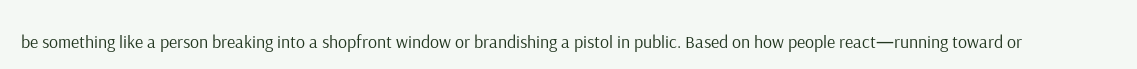be something like a person breaking into a shopfront window or brandishing a pistol in public. Based on how people react—running toward or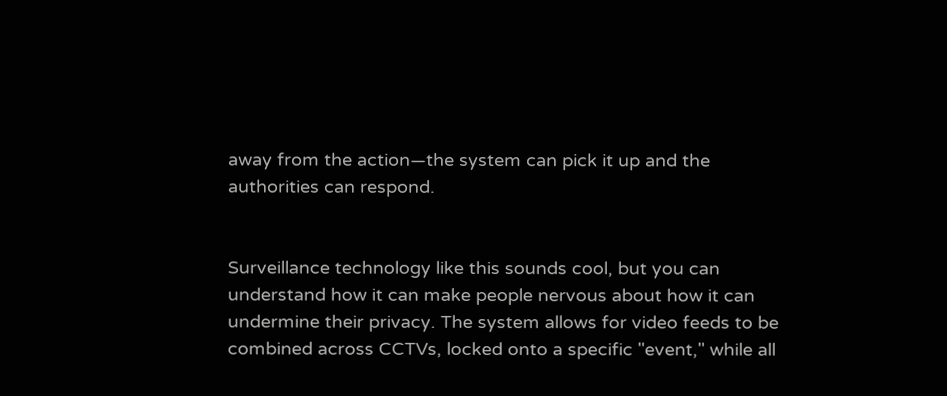away from the action—the system can pick it up and the authorities can respond.


Surveillance technology like this sounds cool, but you can understand how it can make people nervous about how it can undermine their privacy. The system allows for video feeds to be combined across CCTVs, locked onto a specific "event," while all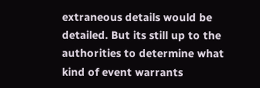extraneous details would be detailed. But its still up to the authorities to determine what kind of event warrants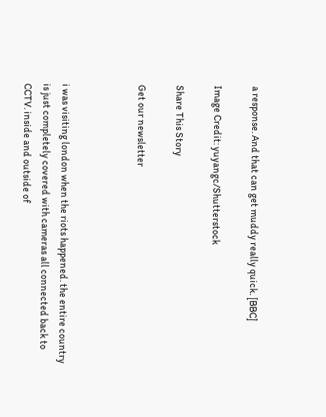a response. And that can get muddy really quick. [BBC]

Image Credit: yuyangc/Shutterstock

Share This Story

Get our newsletter



i was visiting london when the riots happened. the entire country is just completely covered with cameras all connected back to CCTV. inside and outside of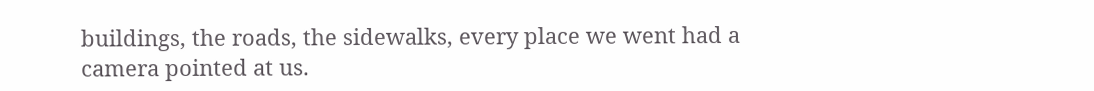buildings, the roads, the sidewalks, every place we went had a camera pointed at us.